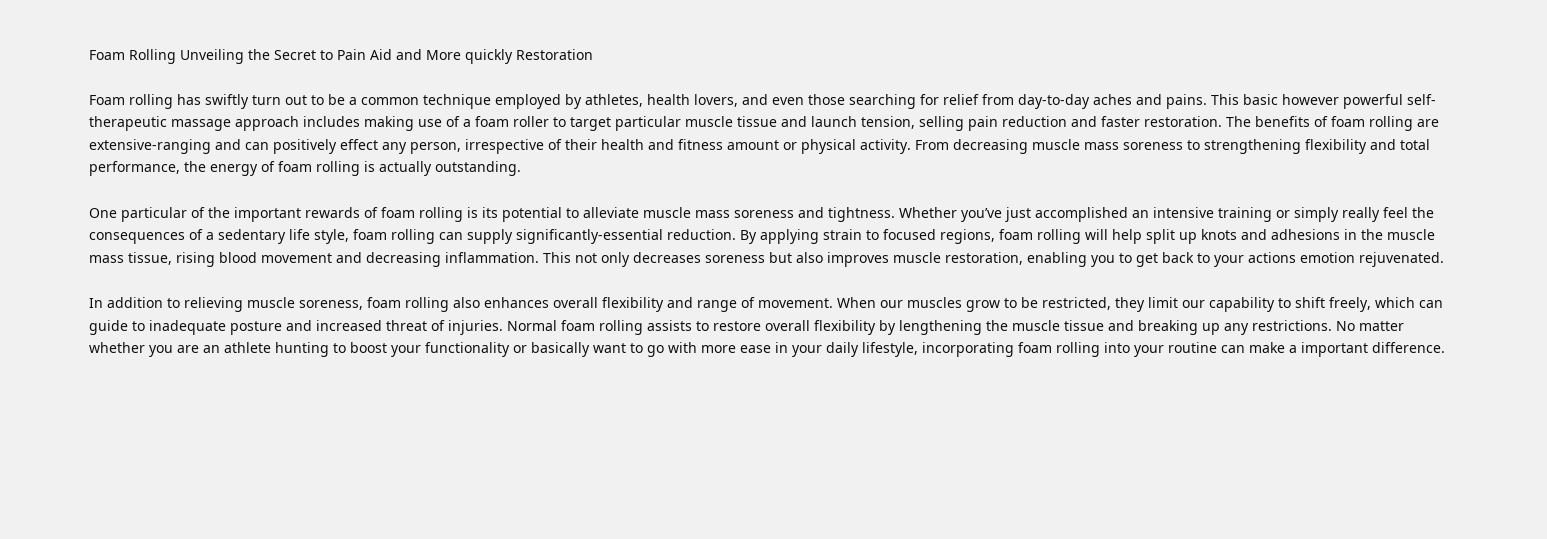Foam Rolling Unveiling the Secret to Pain Aid and More quickly Restoration

Foam rolling has swiftly turn out to be a common technique employed by athletes, health lovers, and even those searching for relief from day-to-day aches and pains. This basic however powerful self-therapeutic massage approach includes making use of a foam roller to target particular muscle tissue and launch tension, selling pain reduction and faster restoration. The benefits of foam rolling are extensive-ranging and can positively effect any person, irrespective of their health and fitness amount or physical activity. From decreasing muscle mass soreness to strengthening flexibility and total performance, the energy of foam rolling is actually outstanding.

One particular of the important rewards of foam rolling is its potential to alleviate muscle mass soreness and tightness. Whether you’ve just accomplished an intensive training or simply really feel the consequences of a sedentary life style, foam rolling can supply significantly-essential reduction. By applying strain to focused regions, foam rolling will help split up knots and adhesions in the muscle mass tissue, rising blood movement and decreasing inflammation. This not only decreases soreness but also improves muscle restoration, enabling you to get back to your actions emotion rejuvenated.

In addition to relieving muscle soreness, foam rolling also enhances overall flexibility and range of movement. When our muscles grow to be restricted, they limit our capability to shift freely, which can guide to inadequate posture and increased threat of injuries. Normal foam rolling assists to restore overall flexibility by lengthening the muscle tissue and breaking up any restrictions. No matter whether you are an athlete hunting to boost your functionality or basically want to go with more ease in your daily lifestyle, incorporating foam rolling into your routine can make a important difference.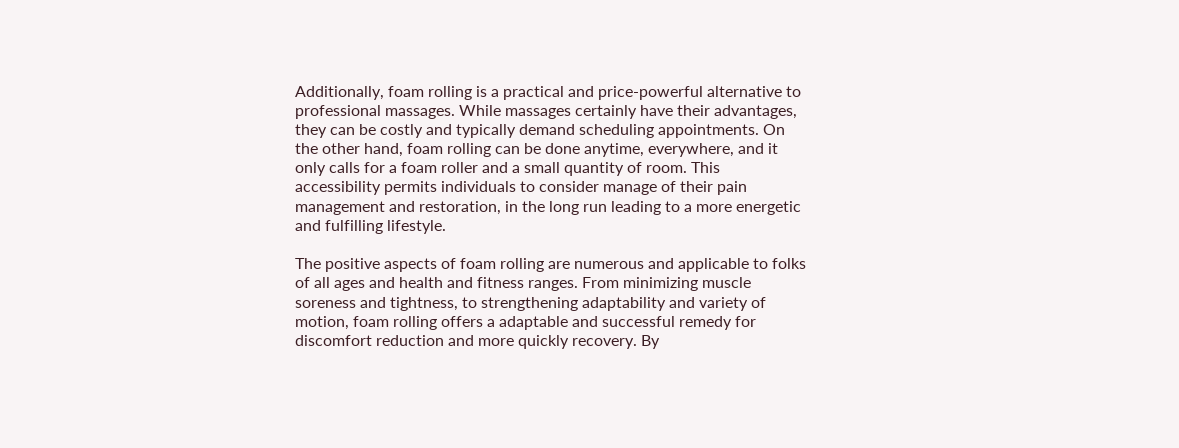Additionally, foam rolling is a practical and price-powerful alternative to professional massages. While massages certainly have their advantages, they can be costly and typically demand scheduling appointments. On the other hand, foam rolling can be done anytime, everywhere, and it only calls for a foam roller and a small quantity of room. This accessibility permits individuals to consider manage of their pain management and restoration, in the long run leading to a more energetic and fulfilling lifestyle.

The positive aspects of foam rolling are numerous and applicable to folks of all ages and health and fitness ranges. From minimizing muscle soreness and tightness, to strengthening adaptability and variety of motion, foam rolling offers a adaptable and successful remedy for discomfort reduction and more quickly recovery. By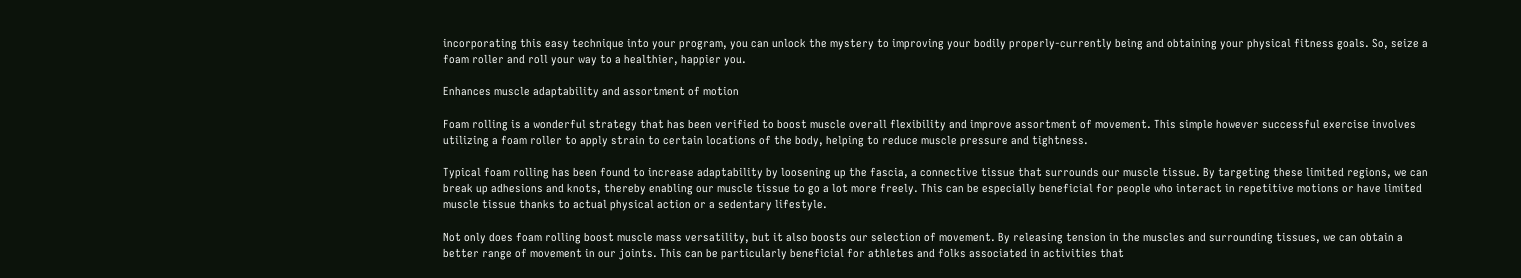incorporating this easy technique into your program, you can unlock the mystery to improving your bodily properly-currently being and obtaining your physical fitness goals. So, seize a foam roller and roll your way to a healthier, happier you.

Enhances muscle adaptability and assortment of motion

Foam rolling is a wonderful strategy that has been verified to boost muscle overall flexibility and improve assortment of movement. This simple however successful exercise involves utilizing a foam roller to apply strain to certain locations of the body, helping to reduce muscle pressure and tightness.

Typical foam rolling has been found to increase adaptability by loosening up the fascia, a connective tissue that surrounds our muscle tissue. By targeting these limited regions, we can break up adhesions and knots, thereby enabling our muscle tissue to go a lot more freely. This can be especially beneficial for people who interact in repetitive motions or have limited muscle tissue thanks to actual physical action or a sedentary lifestyle.

Not only does foam rolling boost muscle mass versatility, but it also boosts our selection of movement. By releasing tension in the muscles and surrounding tissues, we can obtain a better range of movement in our joints. This can be particularly beneficial for athletes and folks associated in activities that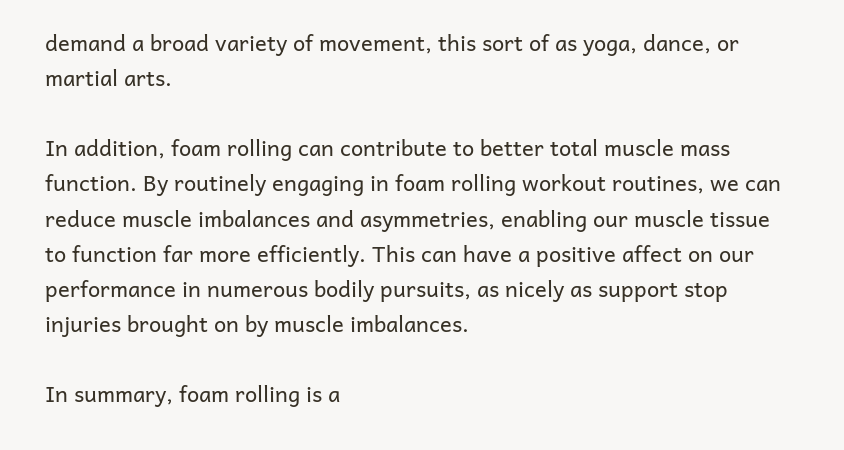demand a broad variety of movement, this sort of as yoga, dance, or martial arts.

In addition, foam rolling can contribute to better total muscle mass function. By routinely engaging in foam rolling workout routines, we can reduce muscle imbalances and asymmetries, enabling our muscle tissue to function far more efficiently. This can have a positive affect on our performance in numerous bodily pursuits, as nicely as support stop injuries brought on by muscle imbalances.

In summary, foam rolling is a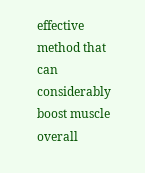effective method that can considerably boost muscle overall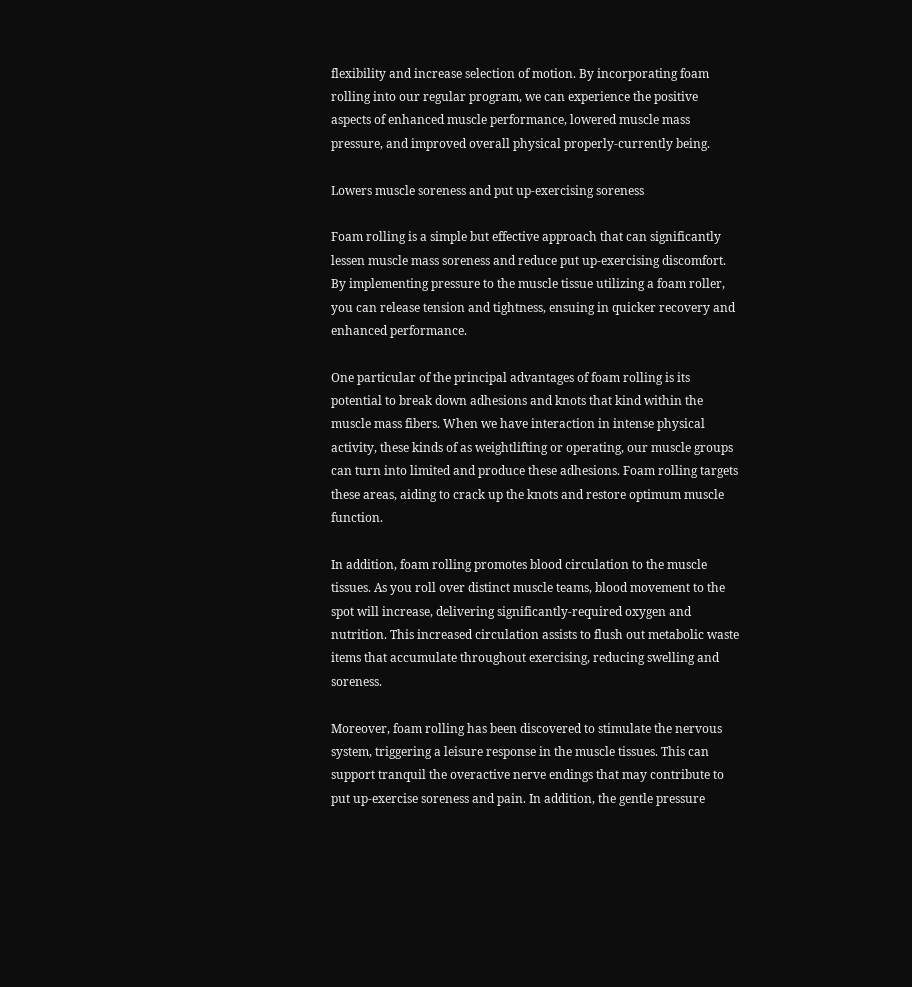flexibility and increase selection of motion. By incorporating foam rolling into our regular program, we can experience the positive aspects of enhanced muscle performance, lowered muscle mass pressure, and improved overall physical properly-currently being.

Lowers muscle soreness and put up-exercising soreness

Foam rolling is a simple but effective approach that can significantly lessen muscle mass soreness and reduce put up-exercising discomfort. By implementing pressure to the muscle tissue utilizing a foam roller, you can release tension and tightness, ensuing in quicker recovery and enhanced performance.

One particular of the principal advantages of foam rolling is its potential to break down adhesions and knots that kind within the muscle mass fibers. When we have interaction in intense physical activity, these kinds of as weightlifting or operating, our muscle groups can turn into limited and produce these adhesions. Foam rolling targets these areas, aiding to crack up the knots and restore optimum muscle function.

In addition, foam rolling promotes blood circulation to the muscle tissues. As you roll over distinct muscle teams, blood movement to the spot will increase, delivering significantly-required oxygen and nutrition. This increased circulation assists to flush out metabolic waste items that accumulate throughout exercising, reducing swelling and soreness.

Moreover, foam rolling has been discovered to stimulate the nervous system, triggering a leisure response in the muscle tissues. This can support tranquil the overactive nerve endings that may contribute to put up-exercise soreness and pain. In addition, the gentle pressure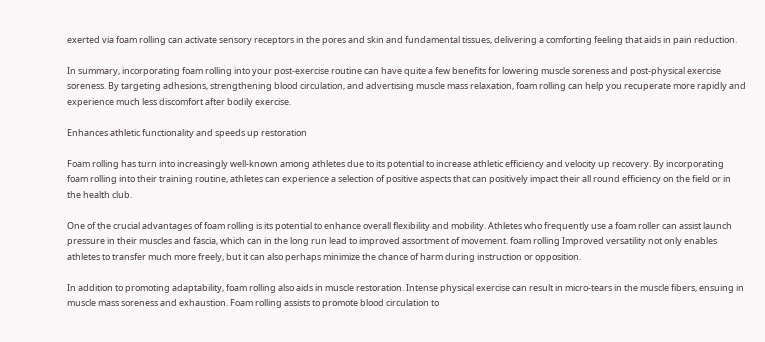exerted via foam rolling can activate sensory receptors in the pores and skin and fundamental tissues, delivering a comforting feeling that aids in pain reduction.

In summary, incorporating foam rolling into your post-exercise routine can have quite a few benefits for lowering muscle soreness and post-physical exercise soreness. By targeting adhesions, strengthening blood circulation, and advertising muscle mass relaxation, foam rolling can help you recuperate more rapidly and experience much less discomfort after bodily exercise.

Enhances athletic functionality and speeds up restoration

Foam rolling has turn into increasingly well-known among athletes due to its potential to increase athletic efficiency and velocity up recovery. By incorporating foam rolling into their training routine, athletes can experience a selection of positive aspects that can positively impact their all round efficiency on the field or in the health club.

One of the crucial advantages of foam rolling is its potential to enhance overall flexibility and mobility. Athletes who frequently use a foam roller can assist launch pressure in their muscles and fascia, which can in the long run lead to improved assortment of movement. foam rolling Improved versatility not only enables athletes to transfer much more freely, but it can also perhaps minimize the chance of harm during instruction or opposition.

In addition to promoting adaptability, foam rolling also aids in muscle restoration. Intense physical exercise can result in micro-tears in the muscle fibers, ensuing in muscle mass soreness and exhaustion. Foam rolling assists to promote blood circulation to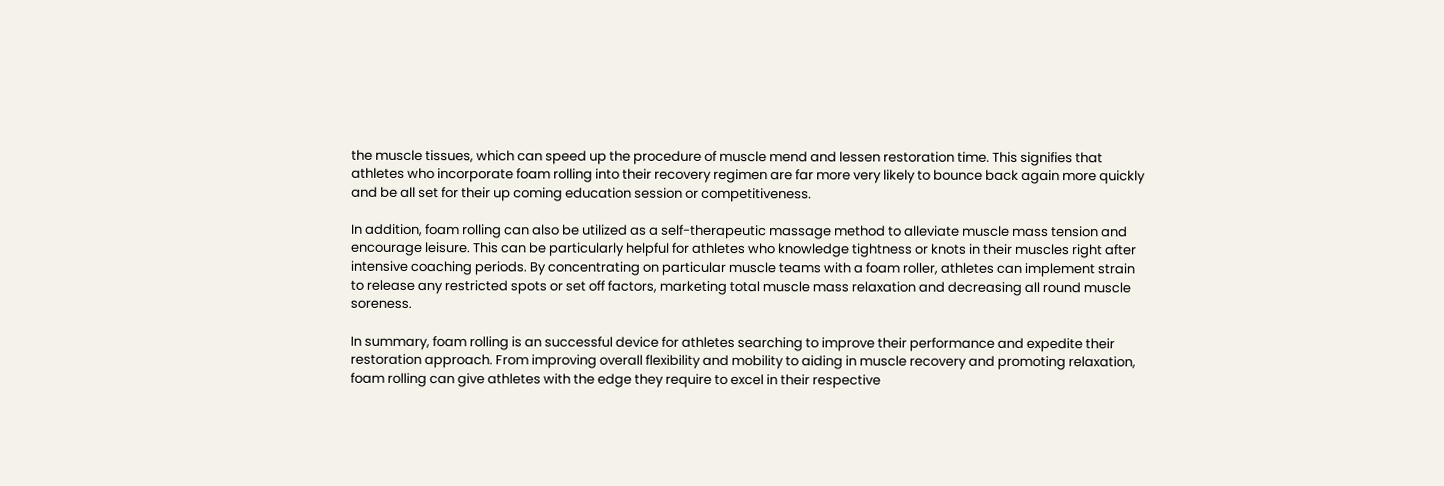the muscle tissues, which can speed up the procedure of muscle mend and lessen restoration time. This signifies that athletes who incorporate foam rolling into their recovery regimen are far more very likely to bounce back again more quickly and be all set for their up coming education session or competitiveness.

In addition, foam rolling can also be utilized as a self-therapeutic massage method to alleviate muscle mass tension and encourage leisure. This can be particularly helpful for athletes who knowledge tightness or knots in their muscles right after intensive coaching periods. By concentrating on particular muscle teams with a foam roller, athletes can implement strain to release any restricted spots or set off factors, marketing total muscle mass relaxation and decreasing all round muscle soreness.

In summary, foam rolling is an successful device for athletes searching to improve their performance and expedite their restoration approach. From improving overall flexibility and mobility to aiding in muscle recovery and promoting relaxation, foam rolling can give athletes with the edge they require to excel in their respective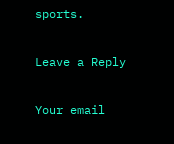sports.

Leave a Reply

Your email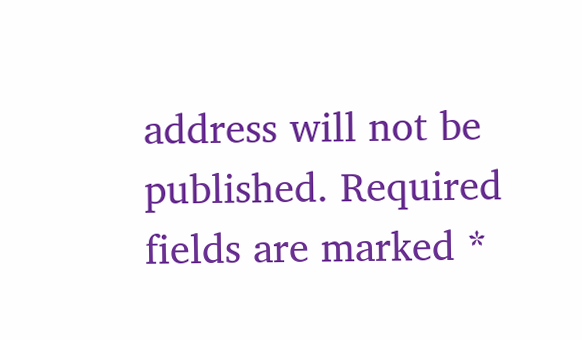address will not be published. Required fields are marked *